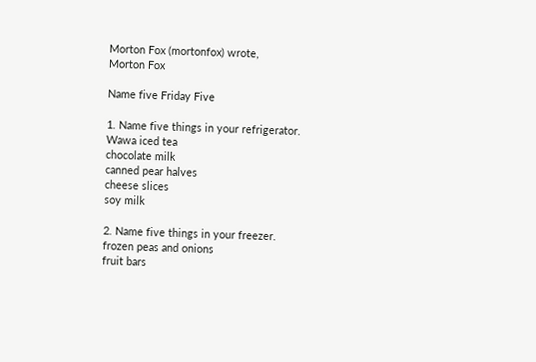Morton Fox (mortonfox) wrote,
Morton Fox

Name five Friday Five

1. Name five things in your refrigerator.
Wawa iced tea
chocolate milk
canned pear halves
cheese slices
soy milk

2. Name five things in your freezer.
frozen peas and onions
fruit bars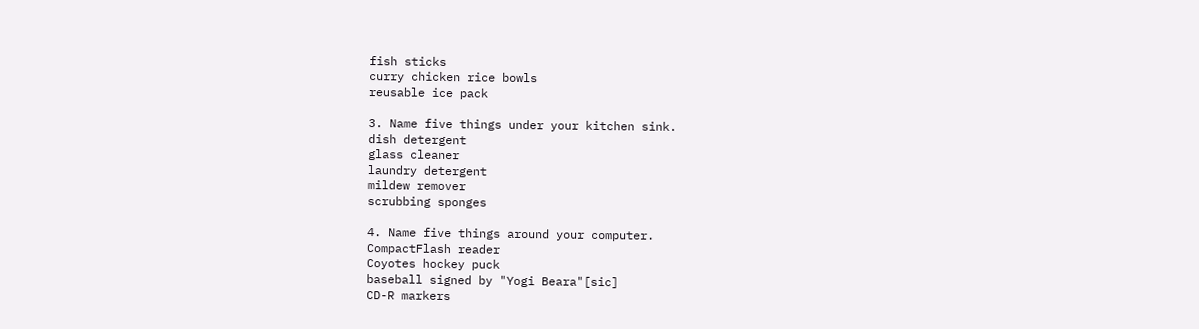fish sticks
curry chicken rice bowls
reusable ice pack

3. Name five things under your kitchen sink.
dish detergent
glass cleaner
laundry detergent
mildew remover
scrubbing sponges

4. Name five things around your computer.
CompactFlash reader
Coyotes hockey puck
baseball signed by "Yogi Beara"[sic]
CD-R markers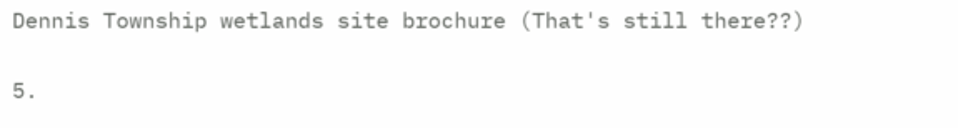Dennis Township wetlands site brochure (That's still there??)

5.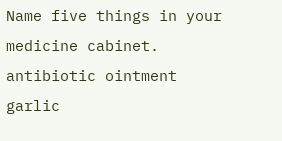Name five things in your medicine cabinet.
antibiotic ointment
garlic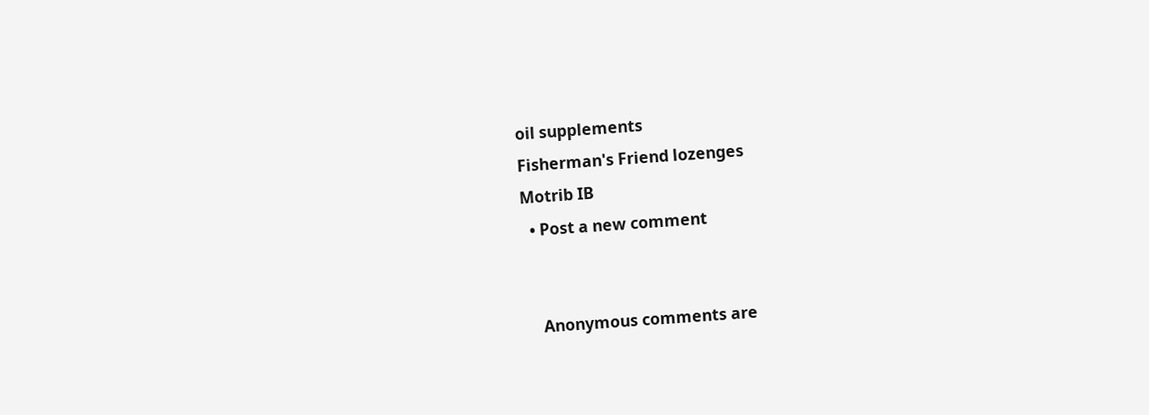oil supplements
Fisherman's Friend lozenges
Motrib IB
  • Post a new comment


    Anonymous comments are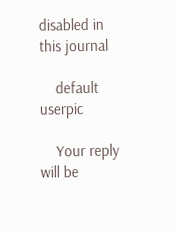disabled in this journal

    default userpic

    Your reply will be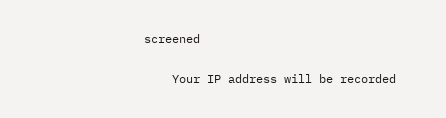screened

    Your IP address will be recorded